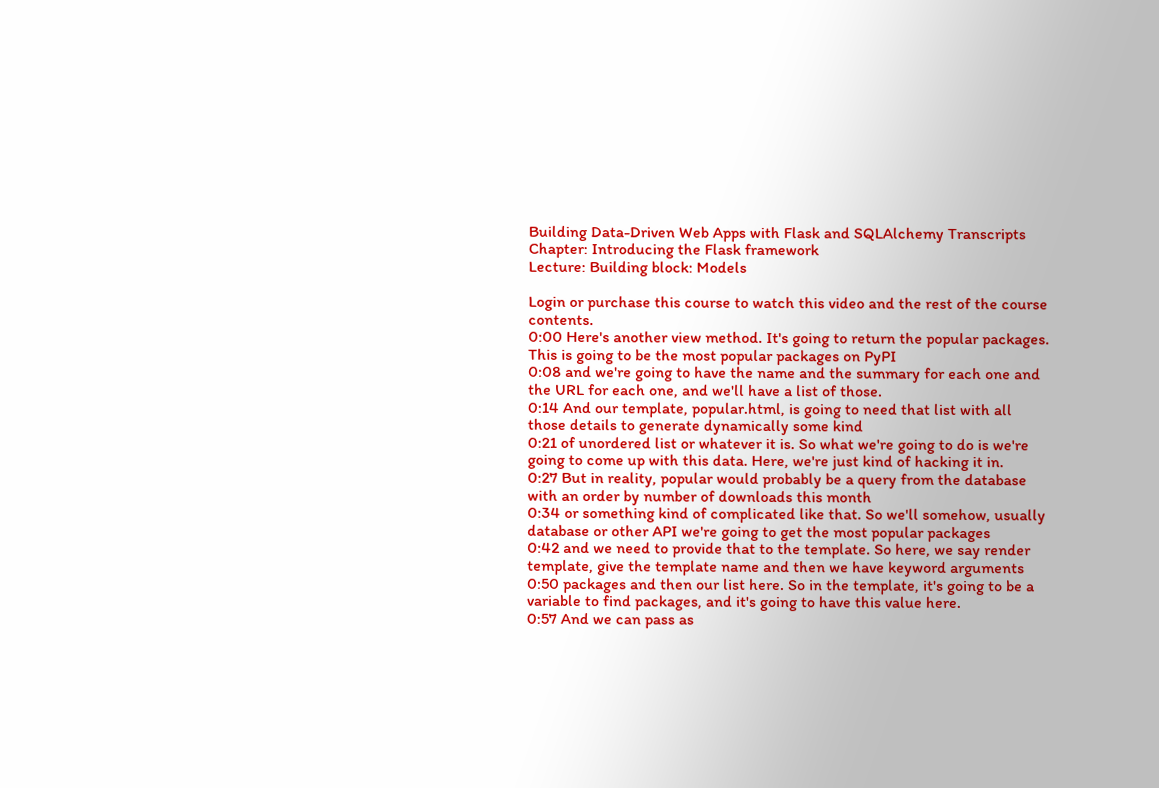Building Data-Driven Web Apps with Flask and SQLAlchemy Transcripts
Chapter: Introducing the Flask framework
Lecture: Building block: Models

Login or purchase this course to watch this video and the rest of the course contents.
0:00 Here's another view method. It's going to return the popular packages. This is going to be the most popular packages on PyPI
0:08 and we're going to have the name and the summary for each one and the URL for each one, and we'll have a list of those.
0:14 And our template, popular.html, is going to need that list with all those details to generate dynamically some kind
0:21 of unordered list or whatever it is. So what we're going to do is we're going to come up with this data. Here, we're just kind of hacking it in.
0:27 But in reality, popular would probably be a query from the database with an order by number of downloads this month
0:34 or something kind of complicated like that. So we'll somehow, usually database or other API we're going to get the most popular packages
0:42 and we need to provide that to the template. So here, we say render template, give the template name and then we have keyword arguments
0:50 packages and then our list here. So in the template, it's going to be a variable to find packages, and it's going to have this value here.
0:57 And we can pass as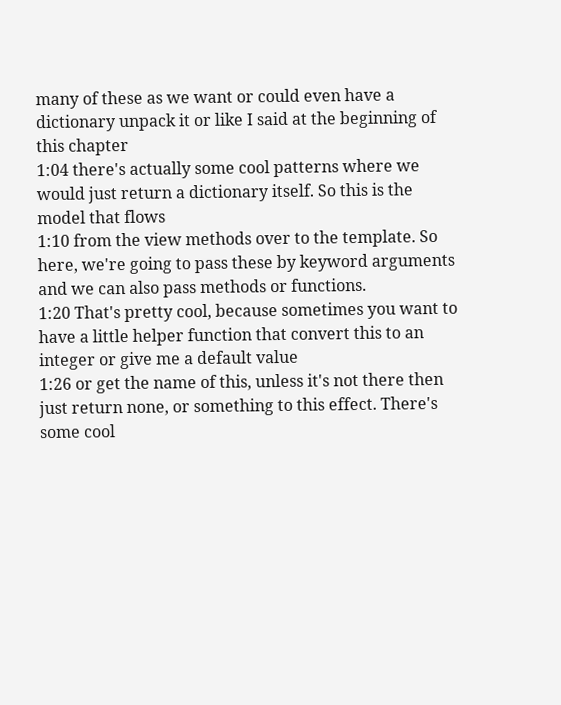many of these as we want or could even have a dictionary unpack it or like I said at the beginning of this chapter
1:04 there's actually some cool patterns where we would just return a dictionary itself. So this is the model that flows
1:10 from the view methods over to the template. So here, we're going to pass these by keyword arguments and we can also pass methods or functions.
1:20 That's pretty cool, because sometimes you want to have a little helper function that convert this to an integer or give me a default value
1:26 or get the name of this, unless it's not there then just return none, or something to this effect. There's some cool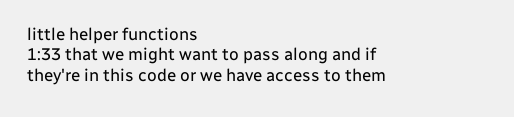little helper functions
1:33 that we might want to pass along and if they're in this code or we have access to them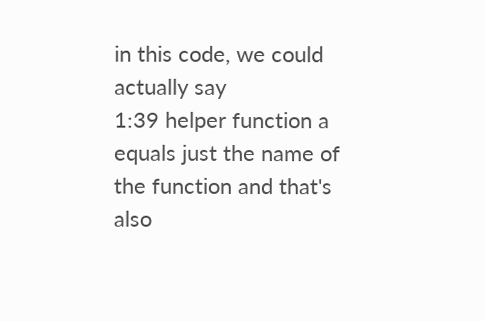in this code, we could actually say
1:39 helper function a equals just the name of the function and that's also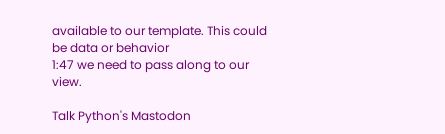available to our template. This could be data or behavior
1:47 we need to pass along to our view.

Talk Python's Mastodon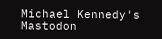Michael Kennedy's Mastodon